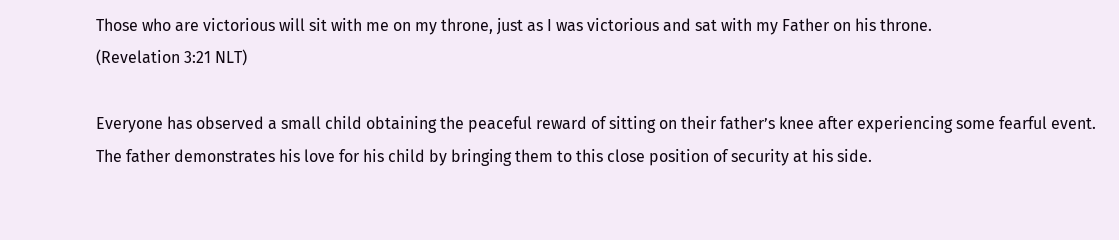Those who are victorious will sit with me on my throne, just as I was victorious and sat with my Father on his throne.
(Revelation 3:21 NLT)

Everyone has observed a small child obtaining the peaceful reward of sitting on their father’s knee after experiencing some fearful event. The father demonstrates his love for his child by bringing them to this close position of security at his side.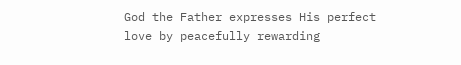God the Father expresses His perfect love by peacefully rewarding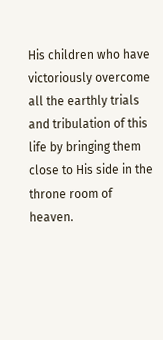His children who have victoriously overcome all the earthly trials and tribulation of this life by bringing them close to His side in the throne room of heaven.